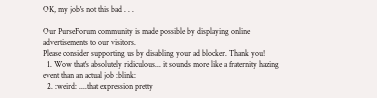OK, my job's not this bad . . .

Our PurseForum community is made possible by displaying online advertisements to our visitors.
Please consider supporting us by disabling your ad blocker. Thank you!
  1. Wow that's absolutely ridiculous... it sounds more like a fraternity hazing event than an actual job :blink:
  2. :weird: ....that expression pretty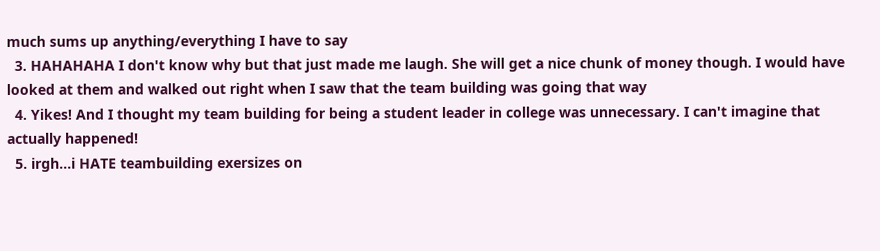much sums up anything/everything I have to say
  3. HAHAHAHA I don't know why but that just made me laugh. She will get a nice chunk of money though. I would have looked at them and walked out right when I saw that the team building was going that way
  4. Yikes! And I thought my team building for being a student leader in college was unnecessary. I can't imagine that actually happened!
  5. irgh...i HATE teambuilding exersizes on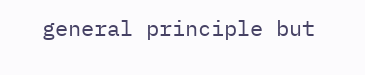general principle but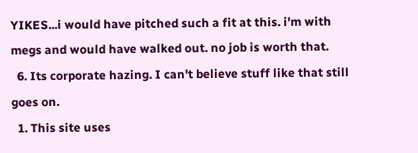YIKES...i would have pitched such a fit at this. i'm with megs and would have walked out. no job is worth that.
  6. Its corporate hazing. I can't believe stuff like that still goes on.
  1. This site uses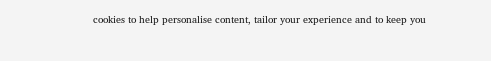cookies to help personalise content, tailor your experience and to keep you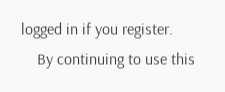logged in if you register.
    By continuing to use this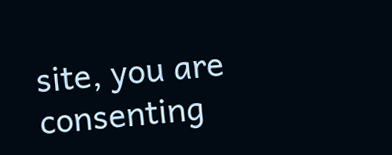site, you are consenting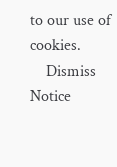to our use of cookies.
    Dismiss Notice